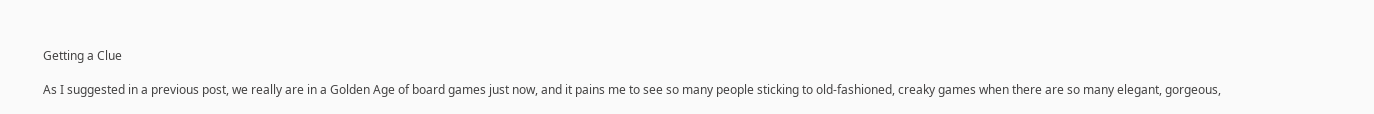Getting a Clue

As I suggested in a previous post, we really are in a Golden Age of board games just now, and it pains me to see so many people sticking to old-fashioned, creaky games when there are so many elegant, gorgeous,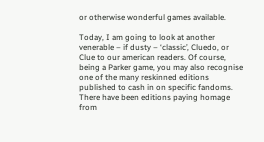or otherwise wonderful games available.

Today, I am going to look at another venerable – if dusty – ‘classic’, Cluedo, or Clue to our american readers. Of course, being a Parker game, you may also recognise one of the many reskinned editions published to cash in on specific fandoms. There have been editions paying homage from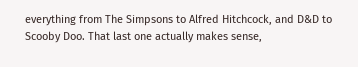everything from The Simpsons to Alfred Hitchcock, and D&D to Scooby Doo. That last one actually makes sense,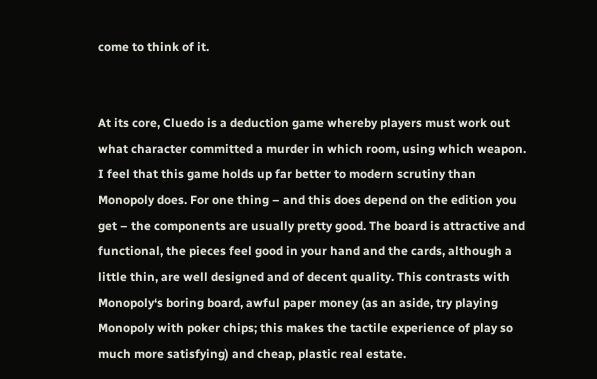come to think of it.


At its core, Cluedo is a deduction game whereby players must work out what character committed a murder in which room, using which weapon. I feel that this game holds up far better to modern scrutiny than Monopoly does. For one thing – and this does depend on the edition you get – the components are usually pretty good. The board is attractive and functional, the pieces feel good in your hand and the cards, although a little thin, are well designed and of decent quality. This contrasts with Monopoly‘s boring board, awful paper money (as an aside, try playing Monopoly with poker chips; this makes the tactile experience of play so much more satisfying) and cheap, plastic real estate.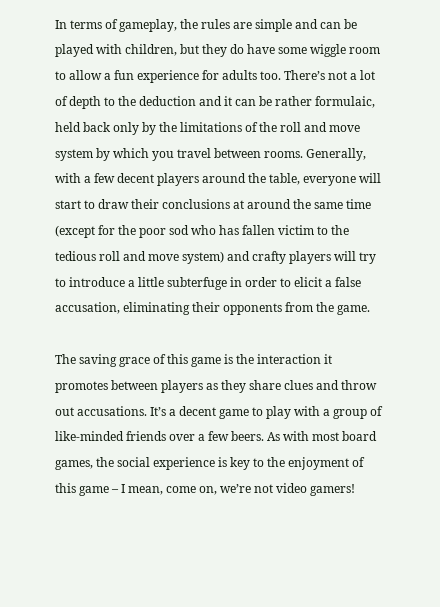In terms of gameplay, the rules are simple and can be played with children, but they do have some wiggle room to allow a fun experience for adults too. There’s not a lot of depth to the deduction and it can be rather formulaic, held back only by the limitations of the roll and move system by which you travel between rooms. Generally, with a few decent players around the table, everyone will start to draw their conclusions at around the same time (except for the poor sod who has fallen victim to the tedious roll and move system) and crafty players will try to introduce a little subterfuge in order to elicit a false accusation, eliminating their opponents from the game.

The saving grace of this game is the interaction it promotes between players as they share clues and throw out accusations. It’s a decent game to play with a group of like-minded friends over a few beers. As with most board games, the social experience is key to the enjoyment of this game – I mean, come on, we’re not video gamers!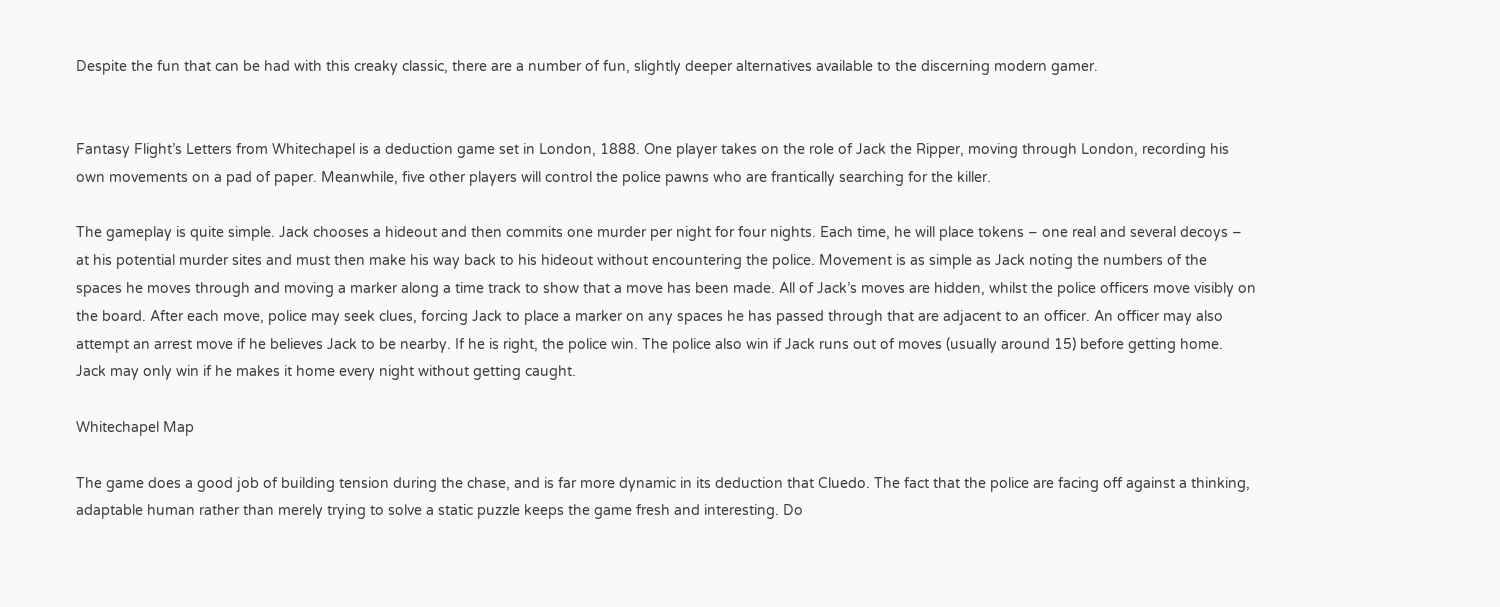Despite the fun that can be had with this creaky classic, there are a number of fun, slightly deeper alternatives available to the discerning modern gamer.


Fantasy Flight’s Letters from Whitechapel is a deduction game set in London, 1888. One player takes on the role of Jack the Ripper, moving through London, recording his own movements on a pad of paper. Meanwhile, five other players will control the police pawns who are frantically searching for the killer.

The gameplay is quite simple. Jack chooses a hideout and then commits one murder per night for four nights. Each time, he will place tokens – one real and several decoys – at his potential murder sites and must then make his way back to his hideout without encountering the police. Movement is as simple as Jack noting the numbers of the spaces he moves through and moving a marker along a time track to show that a move has been made. All of Jack’s moves are hidden, whilst the police officers move visibly on the board. After each move, police may seek clues, forcing Jack to place a marker on any spaces he has passed through that are adjacent to an officer. An officer may also attempt an arrest move if he believes Jack to be nearby. If he is right, the police win. The police also win if Jack runs out of moves (usually around 15) before getting home. Jack may only win if he makes it home every night without getting caught.

Whitechapel Map

The game does a good job of building tension during the chase, and is far more dynamic in its deduction that Cluedo. The fact that the police are facing off against a thinking, adaptable human rather than merely trying to solve a static puzzle keeps the game fresh and interesting. Do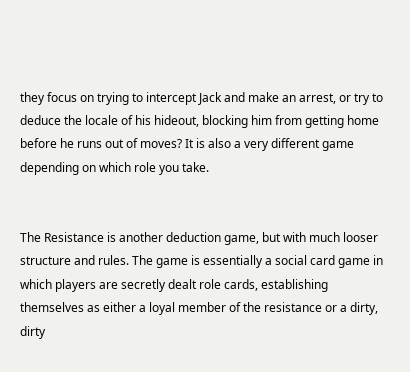they focus on trying to intercept Jack and make an arrest, or try to deduce the locale of his hideout, blocking him from getting home before he runs out of moves? It is also a very different game depending on which role you take.


The Resistance is another deduction game, but with much looser structure and rules. The game is essentially a social card game in which players are secretly dealt role cards, establishing themselves as either a loyal member of the resistance or a dirty, dirty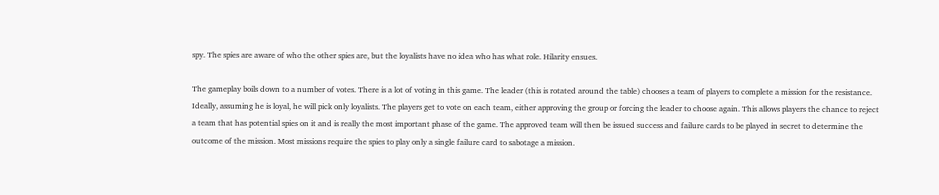spy. The spies are aware of who the other spies are, but the loyalists have no idea who has what role. Hilarity ensues.

The gameplay boils down to a number of votes. There is a lot of voting in this game. The leader (this is rotated around the table) chooses a team of players to complete a mission for the resistance. Ideally, assuming he is loyal, he will pick only loyalists. The players get to vote on each team, either approving the group or forcing the leader to choose again. This allows players the chance to reject a team that has potential spies on it and is really the most important phase of the game. The approved team will then be issued success and failure cards to be played in secret to determine the outcome of the mission. Most missions require the spies to play only a single failure card to sabotage a mission.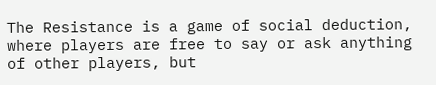The Resistance is a game of social deduction, where players are free to say or ask anything of other players, but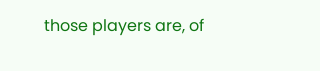those players are, of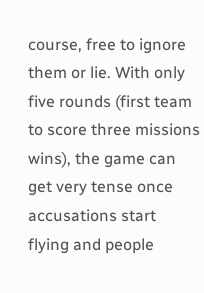course, free to ignore them or lie. With only five rounds (first team to score three missions wins), the game can get very tense once accusations start flying and people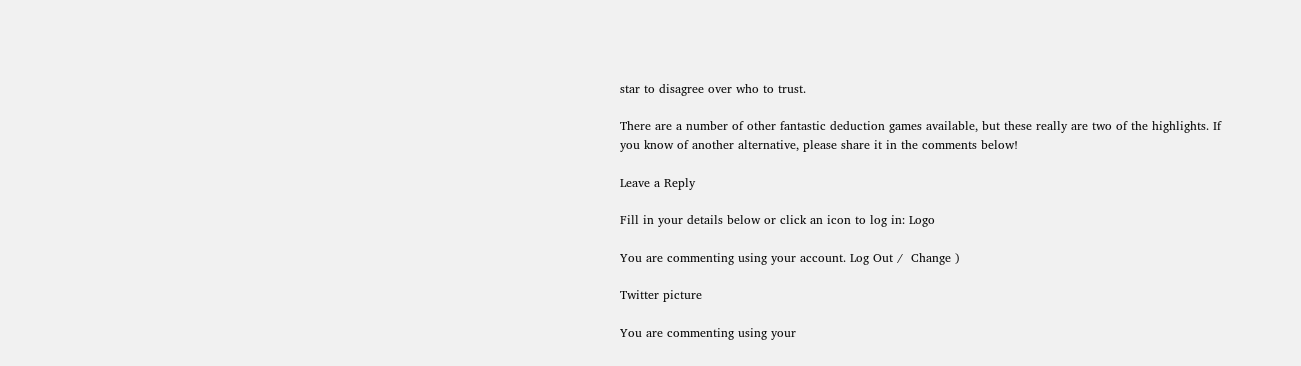star to disagree over who to trust.

There are a number of other fantastic deduction games available, but these really are two of the highlights. If you know of another alternative, please share it in the comments below!

Leave a Reply

Fill in your details below or click an icon to log in: Logo

You are commenting using your account. Log Out /  Change )

Twitter picture

You are commenting using your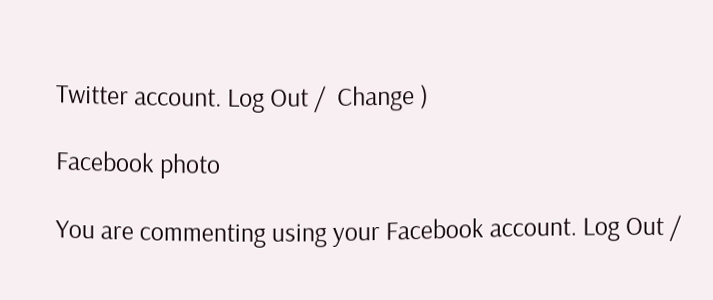Twitter account. Log Out /  Change )

Facebook photo

You are commenting using your Facebook account. Log Out /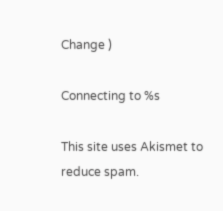Change )

Connecting to %s

This site uses Akismet to reduce spam.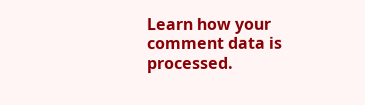Learn how your comment data is processed.